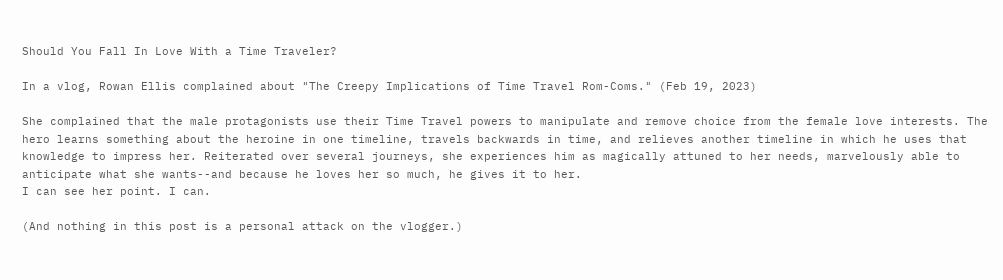Should You Fall In Love With a Time Traveler?

In a vlog, Rowan Ellis complained about "The Creepy Implications of Time Travel Rom-Coms." (Feb 19, 2023)

She complained that the male protagonists use their Time Travel powers to manipulate and remove choice from the female love interests. The hero learns something about the heroine in one timeline, travels backwards in time, and relieves another timeline in which he uses that knowledge to impress her. Reiterated over several journeys, she experiences him as magically attuned to her needs, marvelously able to anticipate what she wants--and because he loves her so much, he gives it to her.
I can see her point. I can.

(And nothing in this post is a personal attack on the vlogger.)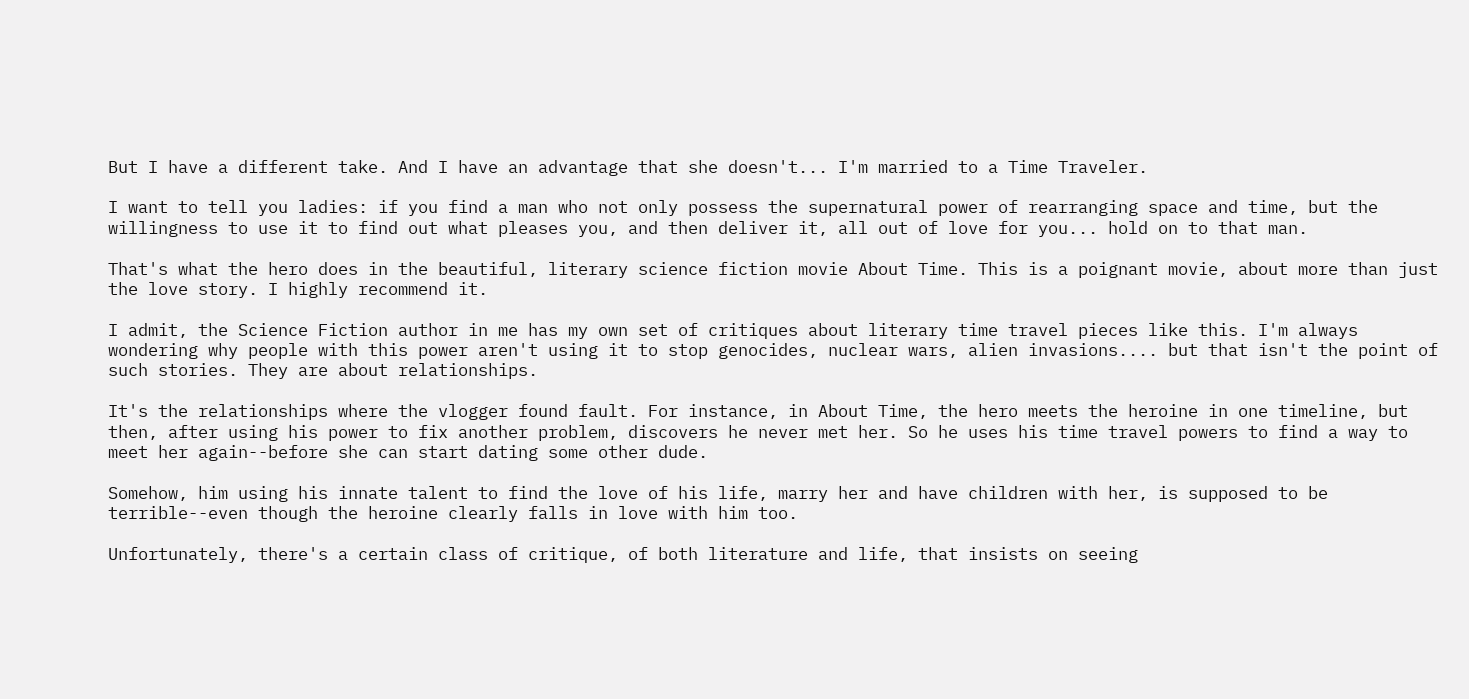But I have a different take. And I have an advantage that she doesn't... I'm married to a Time Traveler.

I want to tell you ladies: if you find a man who not only possess the supernatural power of rearranging space and time, but the willingness to use it to find out what pleases you, and then deliver it, all out of love for you... hold on to that man.

That's what the hero does in the beautiful, literary science fiction movie About Time. This is a poignant movie, about more than just the love story. I highly recommend it.

I admit, the Science Fiction author in me has my own set of critiques about literary time travel pieces like this. I'm always wondering why people with this power aren't using it to stop genocides, nuclear wars, alien invasions.... but that isn't the point of such stories. They are about relationships.

It's the relationships where the vlogger found fault. For instance, in About Time, the hero meets the heroine in one timeline, but then, after using his power to fix another problem, discovers he never met her. So he uses his time travel powers to find a way to meet her again--before she can start dating some other dude.

Somehow, him using his innate talent to find the love of his life, marry her and have children with her, is supposed to be terrible--even though the heroine clearly falls in love with him too.

Unfortunately, there's a certain class of critique, of both literature and life, that insists on seeing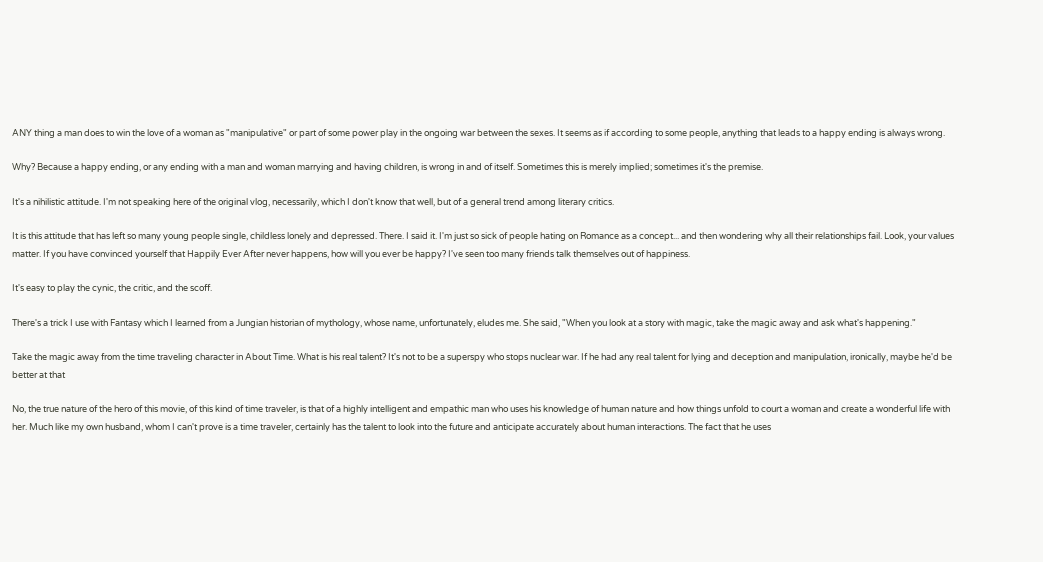ANY thing a man does to win the love of a woman as "manipulative" or part of some power play in the ongoing war between the sexes. It seems as if according to some people, anything that leads to a happy ending is always wrong.

Why? Because a happy ending, or any ending with a man and woman marrying and having children, is wrong in and of itself. Sometimes this is merely implied; sometimes it's the premise.

It's a nihilistic attitude. I'm not speaking here of the original vlog, necessarily, which I don't know that well, but of a general trend among literary critics.

It is this attitude that has left so many young people single, childless lonely and depressed. There. I said it. I'm just so sick of people hating on Romance as a concept... and then wondering why all their relationships fail. Look, your values matter. If you have convinced yourself that Happily Ever After never happens, how will you ever be happy? I've seen too many friends talk themselves out of happiness.

It's easy to play the cynic, the critic, and the scoff.

There's a trick I use with Fantasy which I learned from a Jungian historian of mythology, whose name, unfortunately, eludes me. She said, "When you look at a story with magic, take the magic away and ask what's happening."

Take the magic away from the time traveling character in About Time. What is his real talent? It's not to be a superspy who stops nuclear war. If he had any real talent for lying and deception and manipulation, ironically, maybe he'd be better at that

No, the true nature of the hero of this movie, of this kind of time traveler, is that of a highly intelligent and empathic man who uses his knowledge of human nature and how things unfold to court a woman and create a wonderful life with her. Much like my own husband, whom I can't prove is a time traveler, certainly has the talent to look into the future and anticipate accurately about human interactions. The fact that he uses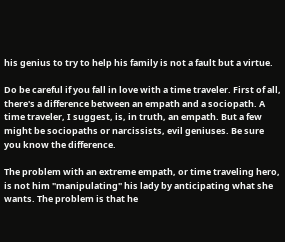his genius to try to help his family is not a fault but a virtue.

Do be careful if you fall in love with a time traveler. First of all, there's a difference between an empath and a sociopath. A time traveler, I suggest, is, in truth, an empath. But a few might be sociopaths or narcissists, evil geniuses. Be sure you know the difference.

The problem with an extreme empath, or time traveling hero, is not him "manipulating" his lady by anticipating what she wants. The problem is that he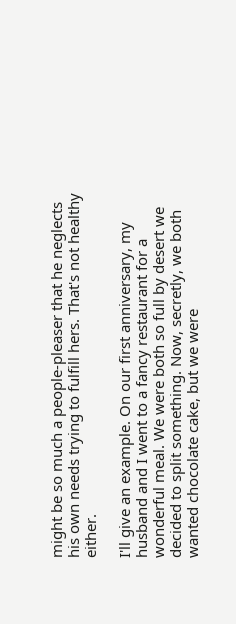might be so much a people-pleaser that he neglects his own needs trying to fulfill hers. That's not healthy either.

I'll give an example. On our first anniversary, my husband and I went to a fancy restaurant for a wonderful meal. We were both so full by desert we decided to split something. Now, secretly, we both wanted chocolate cake, but we were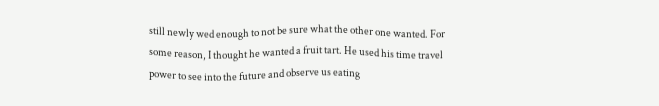still newly wed enough to not be sure what the other one wanted. For some reason, I thought he wanted a fruit tart. He used his time travel power to see into the future and observe us eating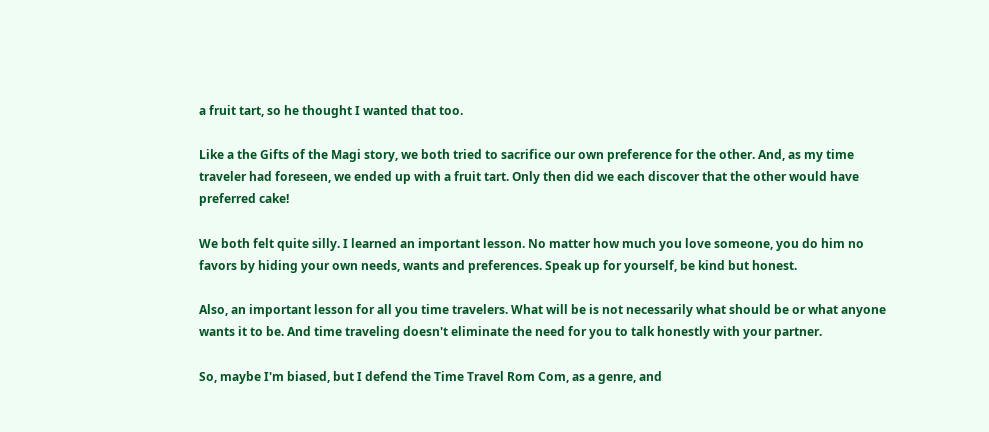a fruit tart, so he thought I wanted that too.

Like a the Gifts of the Magi story, we both tried to sacrifice our own preference for the other. And, as my time traveler had foreseen, we ended up with a fruit tart. Only then did we each discover that the other would have preferred cake!

We both felt quite silly. I learned an important lesson. No matter how much you love someone, you do him no favors by hiding your own needs, wants and preferences. Speak up for yourself, be kind but honest.

Also, an important lesson for all you time travelers. What will be is not necessarily what should be or what anyone wants it to be. And time traveling doesn't eliminate the need for you to talk honestly with your partner.

So, maybe I'm biased, but I defend the Time Travel Rom Com, as a genre, and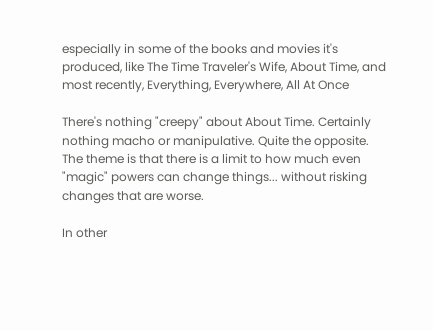especially in some of the books and movies it's produced, like The Time Traveler's Wife, About Time, and most recently, Everything, Everywhere, All At Once

There's nothing "creepy" about About Time. Certainly nothing macho or manipulative. Quite the opposite. The theme is that there is a limit to how much even "magic" powers can change things... without risking changes that are worse.

In other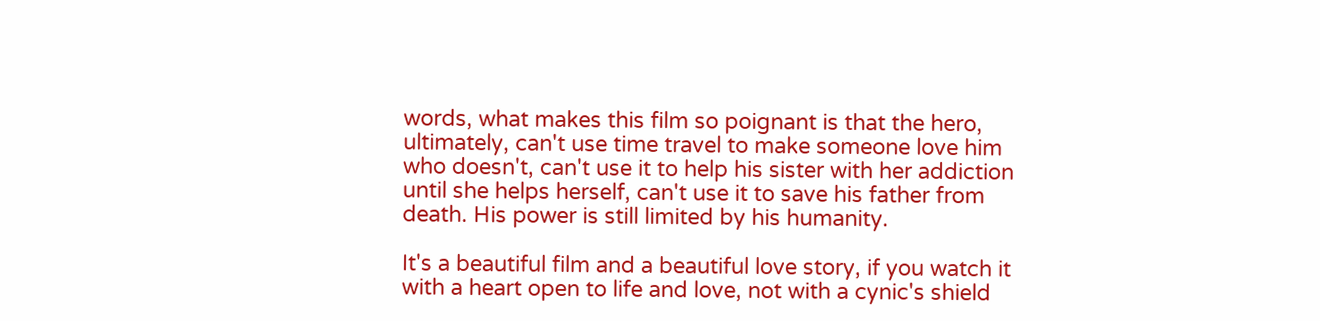words, what makes this film so poignant is that the hero, ultimately, can't use time travel to make someone love him who doesn't, can't use it to help his sister with her addiction until she helps herself, can't use it to save his father from death. His power is still limited by his humanity.

It's a beautiful film and a beautiful love story, if you watch it with a heart open to life and love, not with a cynic's shield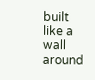built like a wall around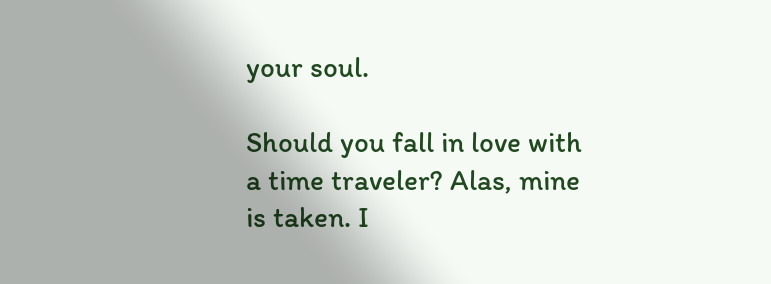your soul.

Should you fall in love with a time traveler? Alas, mine is taken. I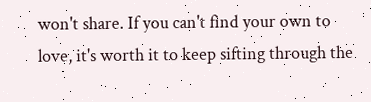won't share. If you can't find your own to love, it's worth it to keep sifting through the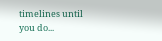timelines until you do...